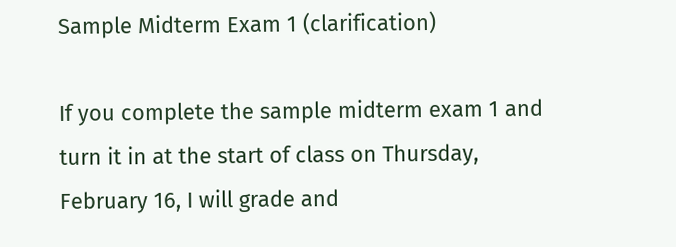Sample Midterm Exam 1 (clarification)

If you complete the sample midterm exam 1 and turn it in at the start of class on Thursday, February 16, I will grade and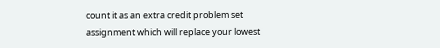count it as an extra credit problem set assignment which will replace your lowest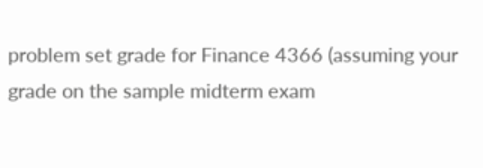problem set grade for Finance 4366 (assuming your grade on the sample midterm exam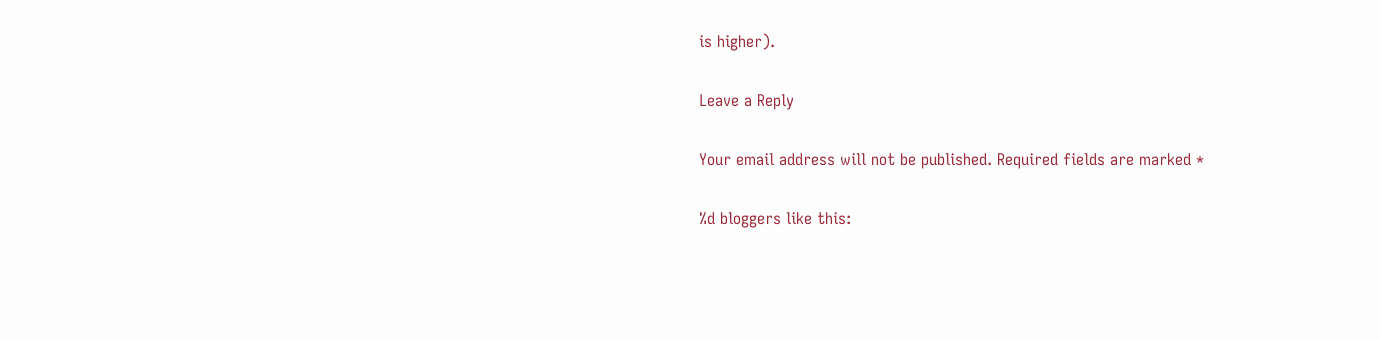is higher).

Leave a Reply

Your email address will not be published. Required fields are marked *

%d bloggers like this: